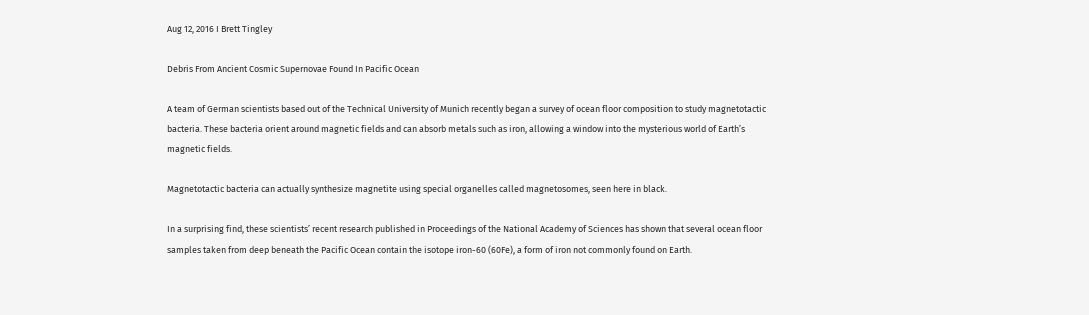Aug 12, 2016 I Brett Tingley

Debris From Ancient Cosmic Supernovae Found In Pacific Ocean

A team of German scientists based out of the Technical University of Munich recently began a survey of ocean floor composition to study magnetotactic bacteria. These bacteria orient around magnetic fields and can absorb metals such as iron, allowing a window into the mysterious world of Earth’s magnetic fields.

Magnetotactic bacteria can actually synthesize magnetite using special organelles called magnetosomes, seen here in black.

In a surprising find, these scientists’ recent research published in Proceedings of the National Academy of Sciences has shown that several ocean floor samples taken from deep beneath the Pacific Ocean contain the isotope iron-60 (60Fe), a form of iron not commonly found on Earth.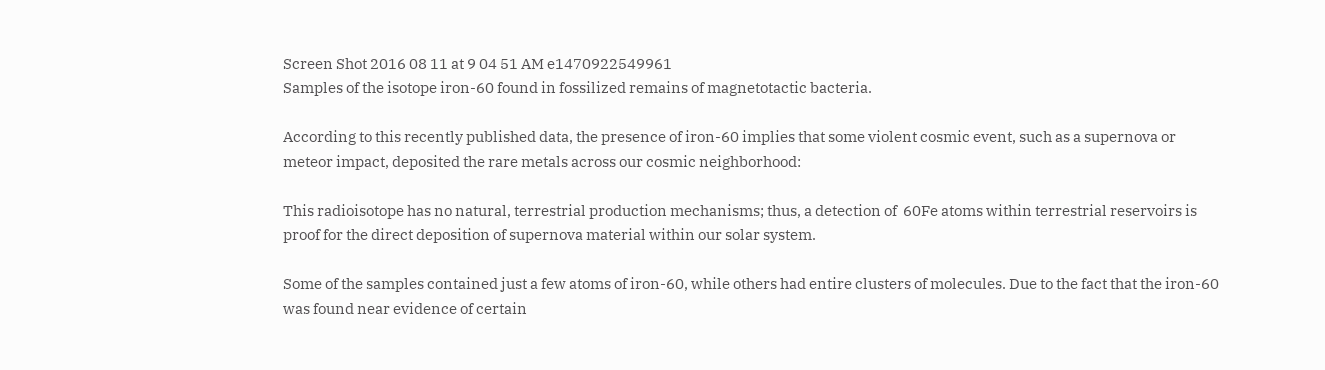Screen Shot 2016 08 11 at 9 04 51 AM e1470922549961
Samples of the isotope iron-60 found in fossilized remains of magnetotactic bacteria.

According to this recently published data, the presence of iron-60 implies that some violent cosmic event, such as a supernova or meteor impact, deposited the rare metals across our cosmic neighborhood:

This radioisotope has no natural, terrestrial production mechanisms; thus, a detection of  60Fe atoms within terrestrial reservoirs is proof for the direct deposition of supernova material within our solar system.

Some of the samples contained just a few atoms of iron-60, while others had entire clusters of molecules. Due to the fact that the iron-60 was found near evidence of certain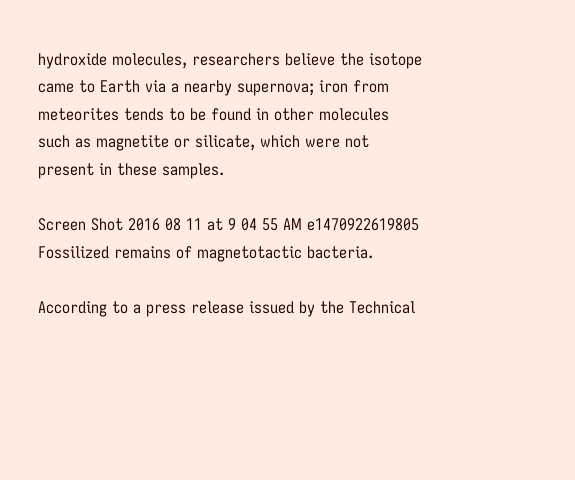hydroxide molecules, researchers believe the isotope came to Earth via a nearby supernova; iron from meteorites tends to be found in other molecules such as magnetite or silicate, which were not present in these samples.

Screen Shot 2016 08 11 at 9 04 55 AM e1470922619805
Fossilized remains of magnetotactic bacteria.

According to a press release issued by the Technical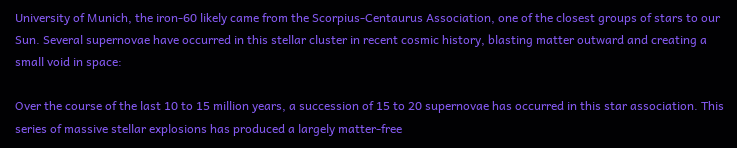University of Munich, the iron-60 likely came from the Scorpius-Centaurus Association, one of the closest groups of stars to our Sun. Several supernovae have occurred in this stellar cluster in recent cosmic history, blasting matter outward and creating a small void in space:

Over the course of the last 10 to 15 million years, a succession of 15 to 20 supernovae has occurred in this star association. This series of massive stellar explosions has produced a largely matter-free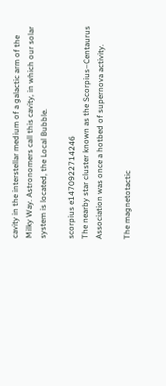cavity in the interstellar medium of a galactic arm of the Milky Way. Astronomers call this cavity, in which our solar system is located, the Local Bubble.

scorpius e1470922714246
The nearby star cluster known as the Scorpius–Centaurus Association was once a hotbed of supernova activity.

The magnetotactic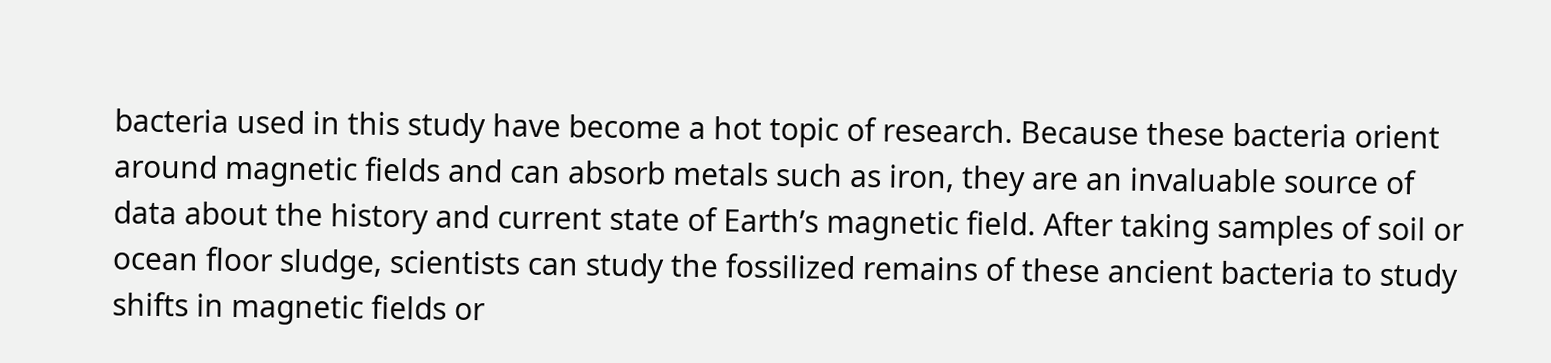bacteria used in this study have become a hot topic of research. Because these bacteria orient around magnetic fields and can absorb metals such as iron, they are an invaluable source of data about the history and current state of Earth’s magnetic field. After taking samples of soil or ocean floor sludge, scientists can study the fossilized remains of these ancient bacteria to study shifts in magnetic fields or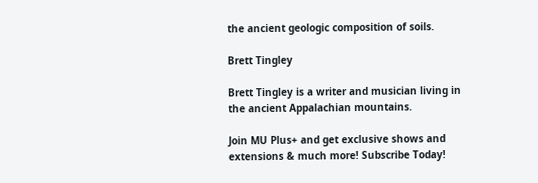the ancient geologic composition of soils.

Brett Tingley

Brett Tingley is a writer and musician living in the ancient Appalachian mountains.

Join MU Plus+ and get exclusive shows and extensions & much more! Subscribe Today!